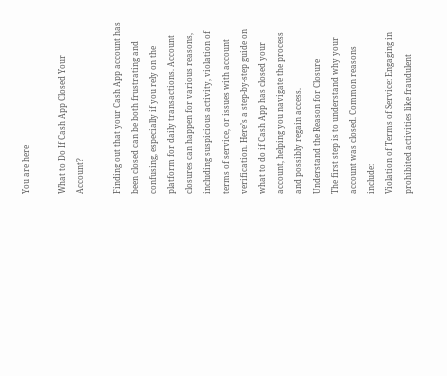You are here

What to Do If Cash App Closed Your Account?

Finding out that your Cash App account has been closed can be both frustrating and confusing, especially if you rely on the platform for daily transactions. Account closures can happen for various reasons, including suspicious activity, violation of terms of service, or issues with account verification. Here’s a step-by-step guide on what to do if Cash App has closed your account, helping you navigate the process and possibly regain access.
Understand the Reason for Closure
The first step is to understand why your account was closed. Common reasons include:
Violation of Terms of Service: Engaging in prohibited activities like fraudulent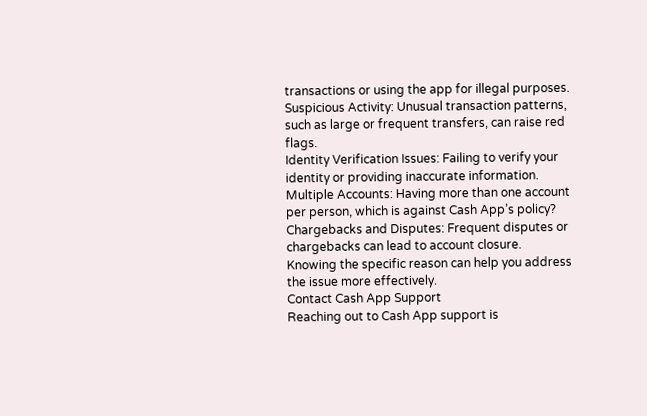transactions or using the app for illegal purposes.
Suspicious Activity: Unusual transaction patterns, such as large or frequent transfers, can raise red flags.
Identity Verification Issues: Failing to verify your identity or providing inaccurate information.
Multiple Accounts: Having more than one account per person, which is against Cash App’s policy?
Chargebacks and Disputes: Frequent disputes or chargebacks can lead to account closure.
Knowing the specific reason can help you address the issue more effectively.
Contact Cash App Support
Reaching out to Cash App support is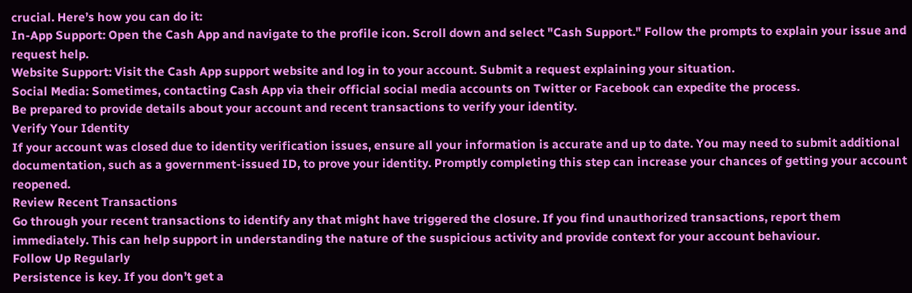crucial. Here’s how you can do it:
In-App Support: Open the Cash App and navigate to the profile icon. Scroll down and select "Cash Support." Follow the prompts to explain your issue and request help.
Website Support: Visit the Cash App support website and log in to your account. Submit a request explaining your situation.
Social Media: Sometimes, contacting Cash App via their official social media accounts on Twitter or Facebook can expedite the process.
Be prepared to provide details about your account and recent transactions to verify your identity.
Verify Your Identity
If your account was closed due to identity verification issues, ensure all your information is accurate and up to date. You may need to submit additional documentation, such as a government-issued ID, to prove your identity. Promptly completing this step can increase your chances of getting your account reopened.
Review Recent Transactions
Go through your recent transactions to identify any that might have triggered the closure. If you find unauthorized transactions, report them immediately. This can help support in understanding the nature of the suspicious activity and provide context for your account behaviour.
Follow Up Regularly
Persistence is key. If you don’t get a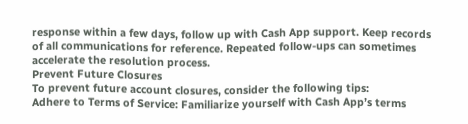response within a few days, follow up with Cash App support. Keep records of all communications for reference. Repeated follow-ups can sometimes accelerate the resolution process.
Prevent Future Closures
To prevent future account closures, consider the following tips:
Adhere to Terms of Service: Familiarize yourself with Cash App’s terms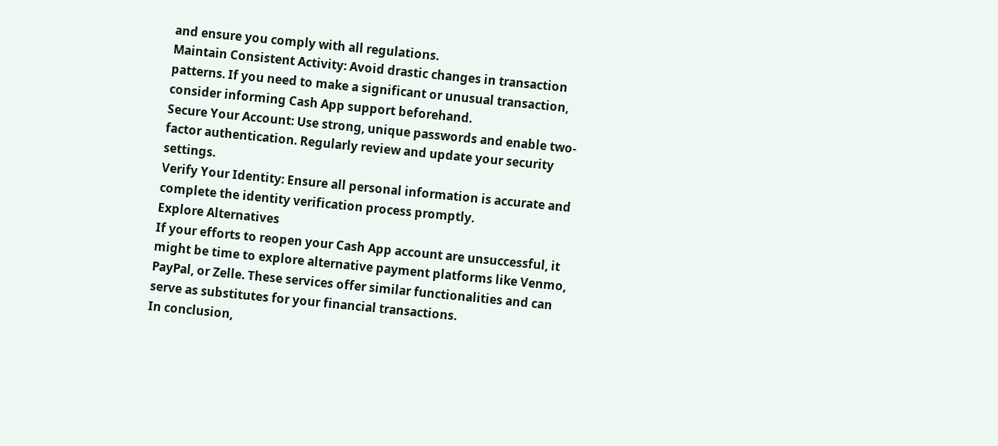and ensure you comply with all regulations.
Maintain Consistent Activity: Avoid drastic changes in transaction patterns. If you need to make a significant or unusual transaction, consider informing Cash App support beforehand.
Secure Your Account: Use strong, unique passwords and enable two-factor authentication. Regularly review and update your security settings.
Verify Your Identity: Ensure all personal information is accurate and complete the identity verification process promptly.
Explore Alternatives
If your efforts to reopen your Cash App account are unsuccessful, it might be time to explore alternative payment platforms like Venmo, PayPal, or Zelle. These services offer similar functionalities and can serve as substitutes for your financial transactions.
In conclusion,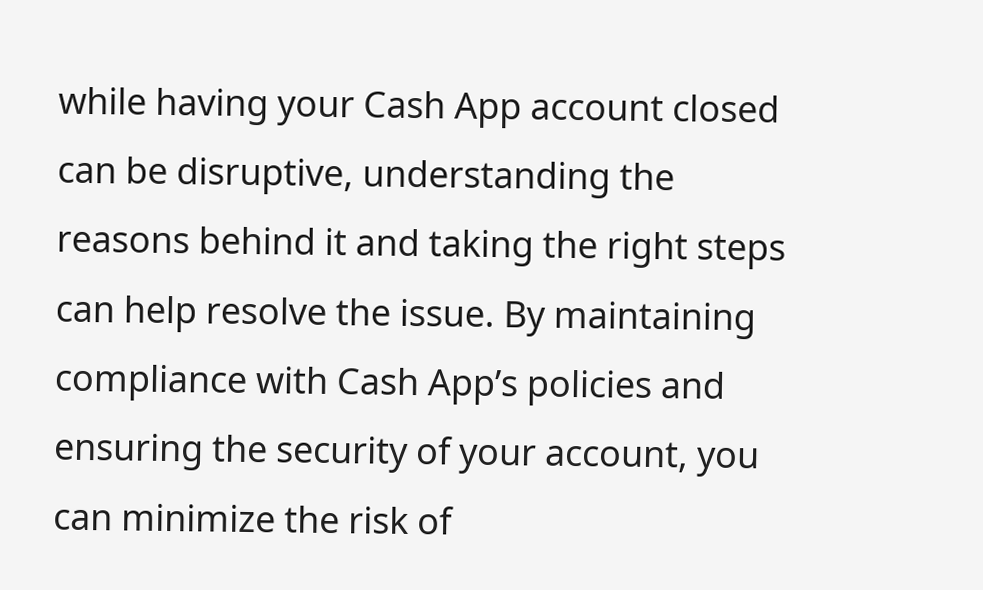while having your Cash App account closed can be disruptive, understanding the reasons behind it and taking the right steps can help resolve the issue. By maintaining compliance with Cash App’s policies and ensuring the security of your account, you can minimize the risk of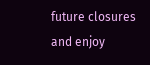future closures and enjoy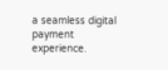a seamless digital payment experience.